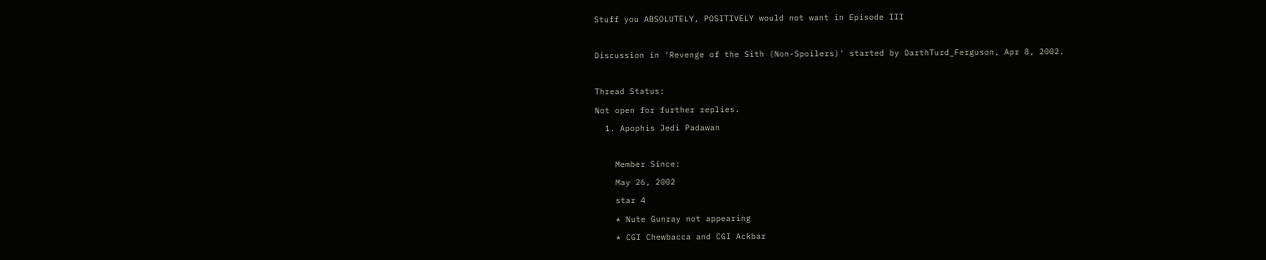Stuff you ABSOLUTELY, POSITIVELY would not want in Episode III

Discussion in 'Revenge of the Sith (Non-Spoilers)' started by DarthTurd_Ferguson, Apr 8, 2002.

Thread Status:
Not open for further replies.
  1. Apophis Jedi Padawan

    Member Since:
    May 26, 2002
    star 4
    * Nute Gunray not appearing
    * CGI Chewbacca and CGI Ackbar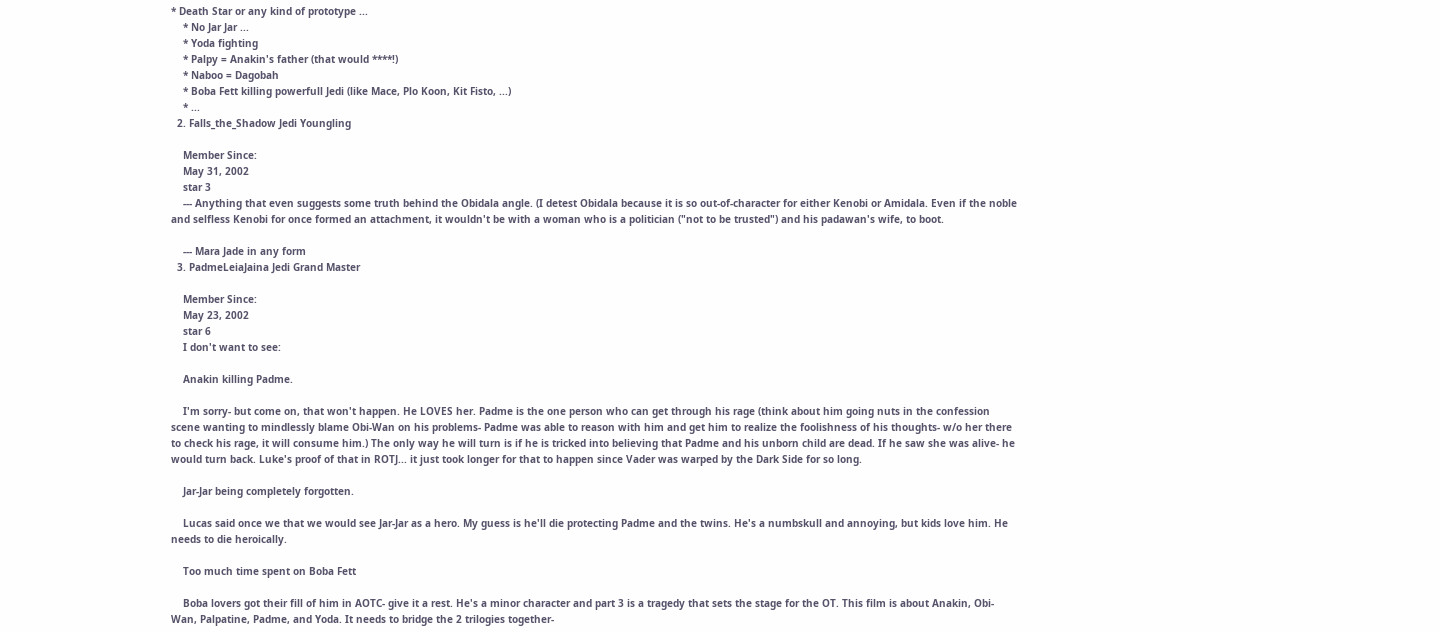* Death Star or any kind of prototype ...
    * No Jar Jar ...
    * Yoda fighting
    * Palpy = Anakin's father (that would ****!)
    * Naboo = Dagobah
    * Boba Fett killing powerfull Jedi (like Mace, Plo Koon, Kit Fisto, ...)
    * ...
  2. Falls_the_Shadow Jedi Youngling

    Member Since:
    May 31, 2002
    star 3
    --- Anything that even suggests some truth behind the Obidala angle. (I detest Obidala because it is so out-of-character for either Kenobi or Amidala. Even if the noble and selfless Kenobi for once formed an attachment, it wouldn't be with a woman who is a politician ("not to be trusted") and his padawan's wife, to boot.

    --- Mara Jade in any form
  3. PadmeLeiaJaina Jedi Grand Master

    Member Since:
    May 23, 2002
    star 6
    I don't want to see:

    Anakin killing Padme.

    I'm sorry- but come on, that won't happen. He LOVES her. Padme is the one person who can get through his rage (think about him going nuts in the confession scene wanting to mindlessly blame Obi-Wan on his problems- Padme was able to reason with him and get him to realize the foolishness of his thoughts- w/o her there to check his rage, it will consume him.) The only way he will turn is if he is tricked into believing that Padme and his unborn child are dead. If he saw she was alive- he would turn back. Luke's proof of that in ROTJ... it just took longer for that to happen since Vader was warped by the Dark Side for so long.

    Jar-Jar being completely forgotten.

    Lucas said once we that we would see Jar-Jar as a hero. My guess is he'll die protecting Padme and the twins. He's a numbskull and annoying, but kids love him. He needs to die heroically.

    Too much time spent on Boba Fett

    Boba lovers got their fill of him in AOTC- give it a rest. He's a minor character and part 3 is a tragedy that sets the stage for the OT. This film is about Anakin, Obi-Wan, Palpatine, Padme, and Yoda. It needs to bridge the 2 trilogies together-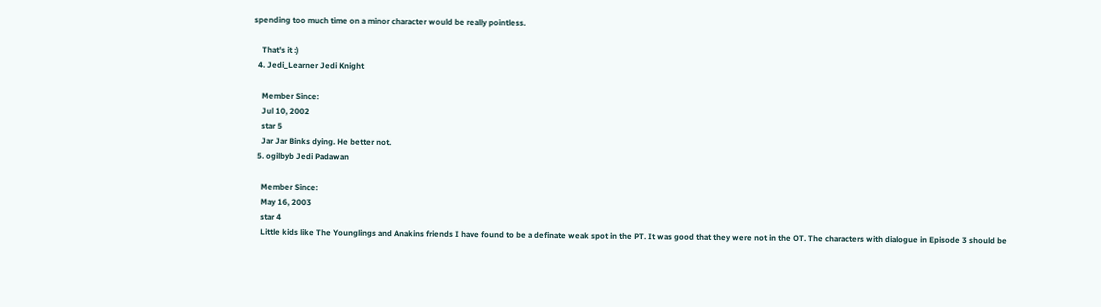spending too much time on a minor character would be really pointless.

    That's it :)
  4. Jedi_Learner Jedi Knight

    Member Since:
    Jul 10, 2002
    star 5
    Jar Jar Binks dying. He better not.
  5. ogilbyb Jedi Padawan

    Member Since:
    May 16, 2003
    star 4
    Little kids like The Younglings and Anakins friends I have found to be a definate weak spot in the PT. It was good that they were not in the OT. The characters with dialogue in Episode 3 should be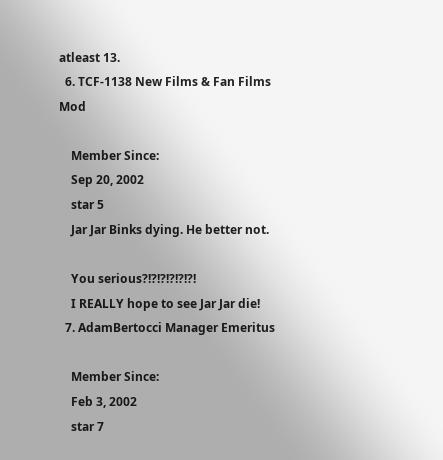atleast 13.
  6. TCF-1138 New Films & Fan Films Mod

    Member Since:
    Sep 20, 2002
    star 5
    Jar Jar Binks dying. He better not.

    You serious?!?!?!?!?!?!
    I REALLY hope to see Jar Jar die!
  7. AdamBertocci Manager Emeritus

    Member Since:
    Feb 3, 2002
    star 7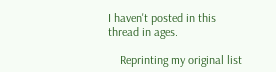I haven't posted in this thread in ages.

    Reprinting my original list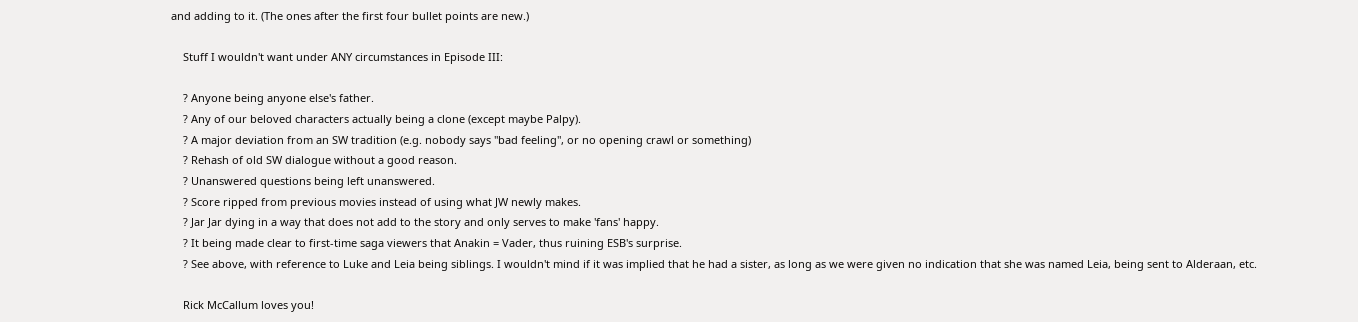and adding to it. (The ones after the first four bullet points are new.)

    Stuff I wouldn't want under ANY circumstances in Episode III:

    ? Anyone being anyone else's father.
    ? Any of our beloved characters actually being a clone (except maybe Palpy).
    ? A major deviation from an SW tradition (e.g. nobody says "bad feeling", or no opening crawl or something)
    ? Rehash of old SW dialogue without a good reason.
    ? Unanswered questions being left unanswered.
    ? Score ripped from previous movies instead of using what JW newly makes.
    ? Jar Jar dying in a way that does not add to the story and only serves to make 'fans' happy.
    ? It being made clear to first-time saga viewers that Anakin = Vader, thus ruining ESB's surprise.
    ? See above, with reference to Luke and Leia being siblings. I wouldn't mind if it was implied that he had a sister, as long as we were given no indication that she was named Leia, being sent to Alderaan, etc.

    Rick McCallum loves you!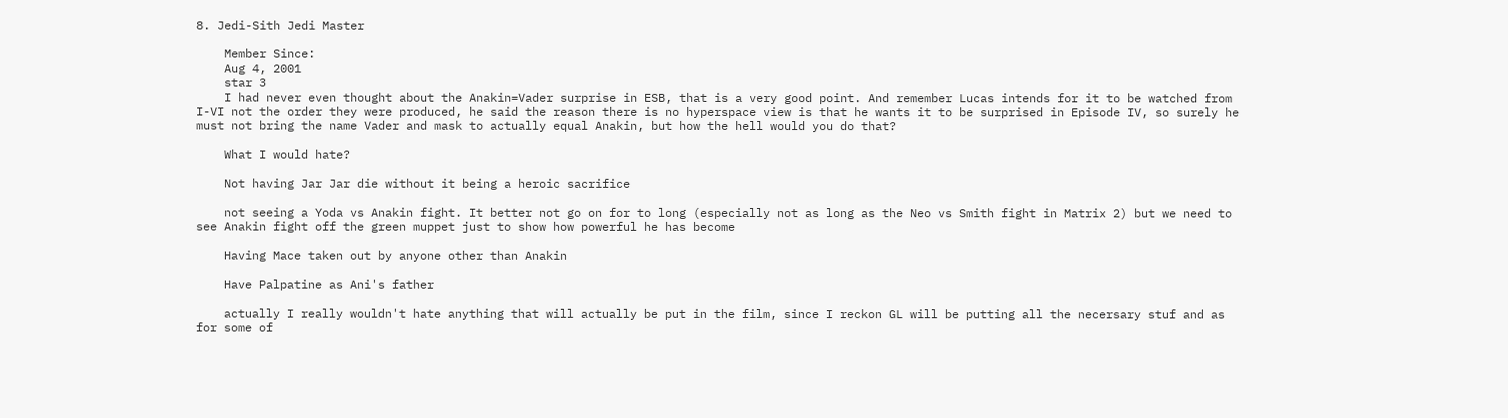8. Jedi-Sith Jedi Master

    Member Since:
    Aug 4, 2001
    star 3
    I had never even thought about the Anakin=Vader surprise in ESB, that is a very good point. And remember Lucas intends for it to be watched from I-VI not the order they were produced, he said the reason there is no hyperspace view is that he wants it to be surprised in Episode IV, so surely he must not bring the name Vader and mask to actually equal Anakin, but how the hell would you do that?

    What I would hate?

    Not having Jar Jar die without it being a heroic sacrifice

    not seeing a Yoda vs Anakin fight. It better not go on for to long (especially not as long as the Neo vs Smith fight in Matrix 2) but we need to see Anakin fight off the green muppet just to show how powerful he has become

    Having Mace taken out by anyone other than Anakin

    Have Palpatine as Ani's father

    actually I really wouldn't hate anything that will actually be put in the film, since I reckon GL will be putting all the necersary stuf and as for some of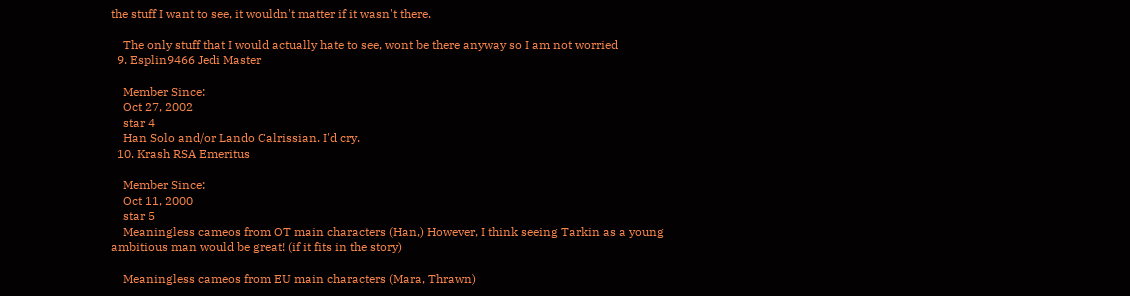the stuff I want to see, it wouldn't matter if it wasn't there.

    The only stuff that I would actually hate to see, wont be there anyway so I am not worried
  9. Esplin9466 Jedi Master

    Member Since:
    Oct 27, 2002
    star 4
    Han Solo and/or Lando Calrissian. I'd cry.
  10. Krash RSA Emeritus

    Member Since:
    Oct 11, 2000
    star 5
    Meaningless cameos from OT main characters (Han,) However, I think seeing Tarkin as a young ambitious man would be great! (if it fits in the story)

    Meaningless cameos from EU main characters (Mara, Thrawn)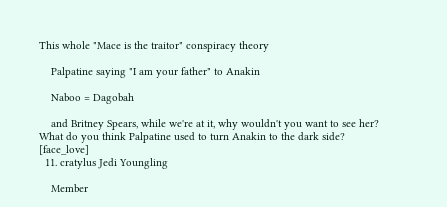This whole "Mace is the traitor" conspiracy theory

    Palpatine saying "I am your father" to Anakin

    Naboo = Dagobah

    and Britney Spears, while we're at it, why wouldn't you want to see her? What do you think Palpatine used to turn Anakin to the dark side? [face_love]
  11. cratylus Jedi Youngling

    Member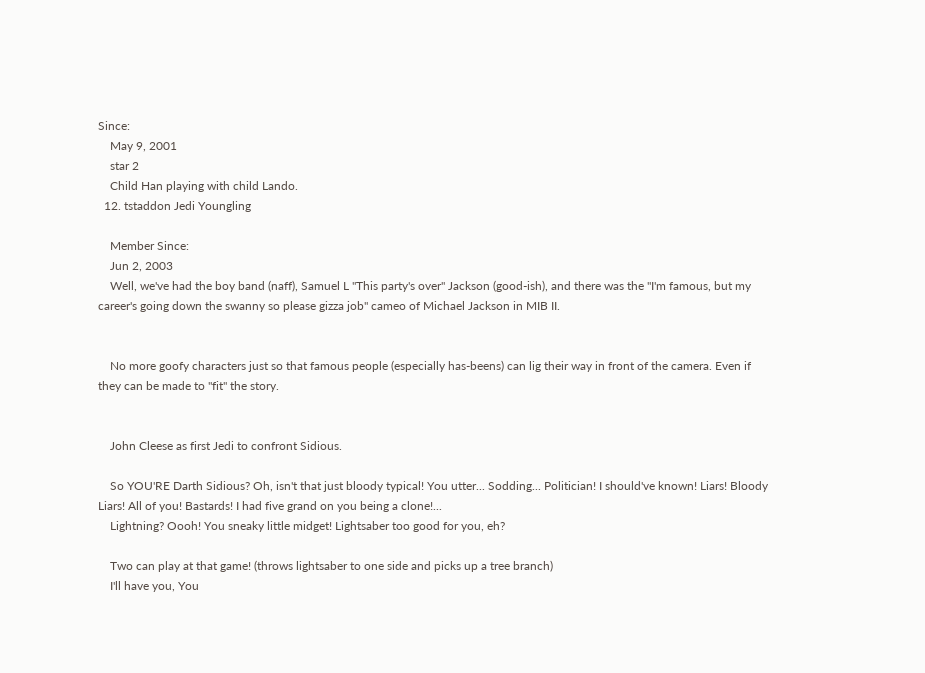Since:
    May 9, 2001
    star 2
    Child Han playing with child Lando.
  12. tstaddon Jedi Youngling

    Member Since:
    Jun 2, 2003
    Well, we've had the boy band (naff), Samuel L "This party's over" Jackson (good-ish), and there was the "I'm famous, but my career's going down the swanny so please gizza job" cameo of Michael Jackson in MIB II.


    No more goofy characters just so that famous people (especially has-beens) can lig their way in front of the camera. Even if they can be made to "fit" the story.


    John Cleese as first Jedi to confront Sidious.

    So YOU'RE Darth Sidious? Oh, isn't that just bloody typical! You utter... Sodding... Politician! I should've known! Liars! Bloody Liars! All of you! Bastards! I had five grand on you being a clone!...
    Lightning? Oooh! You sneaky little midget! Lightsaber too good for you, eh?

    Two can play at that game! (throws lightsaber to one side and picks up a tree branch)
    I'll have you, You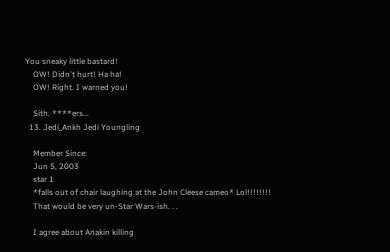You sneaky little bastard!
    OW! Didn't hurt! Ha ha!
    OW! Right. I warned you!

    Sith. ****ers...
  13. Jedi_Ankh Jedi Youngling

    Member Since:
    Jun 5, 2003
    star 1
    *falls out of chair laughing at the John Cleese cameo* Lol!!!!!!!!
    That would be very un-Star Wars-ish. . .

    I agree about Anakin killing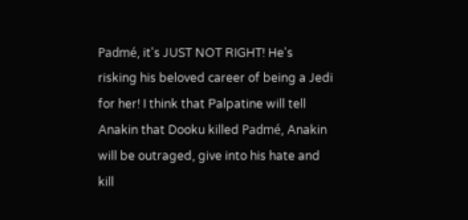Padmé, it's JUST NOT RIGHT! He's risking his beloved career of being a Jedi for her! I think that Palpatine will tell Anakin that Dooku killed Padmé, Anakin will be outraged, give into his hate and kill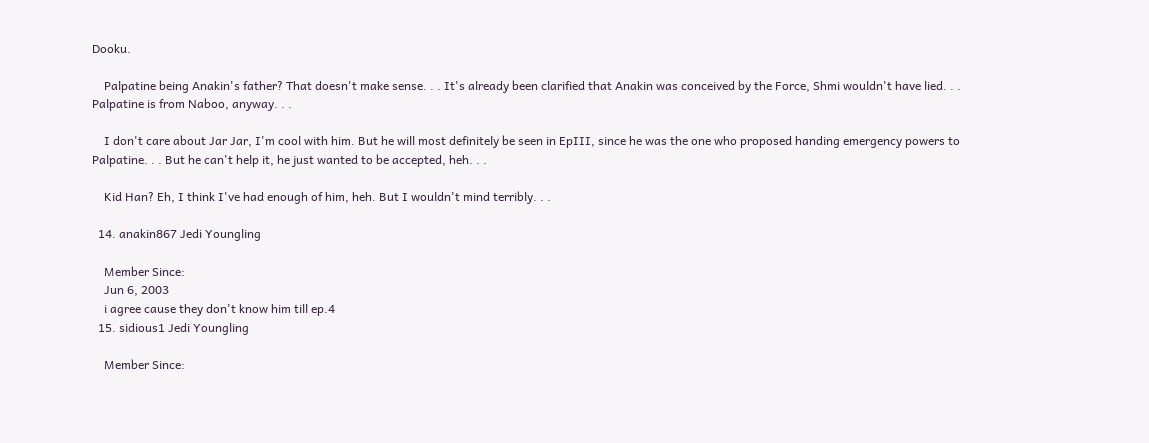Dooku.

    Palpatine being Anakin's father? That doesn't make sense. . . It's already been clarified that Anakin was conceived by the Force, Shmi wouldn't have lied. . . Palpatine is from Naboo, anyway. . .

    I don't care about Jar Jar, I'm cool with him. But he will most definitely be seen in EpIII, since he was the one who proposed handing emergency powers to Palpatine. . . But he can't help it, he just wanted to be accepted, heh. . .

    Kid Han? Eh, I think I've had enough of him, heh. But I wouldn't mind terribly. . .

  14. anakin867 Jedi Youngling

    Member Since:
    Jun 6, 2003
    i agree cause they don't know him till ep.4
  15. sidious1 Jedi Youngling

    Member Since: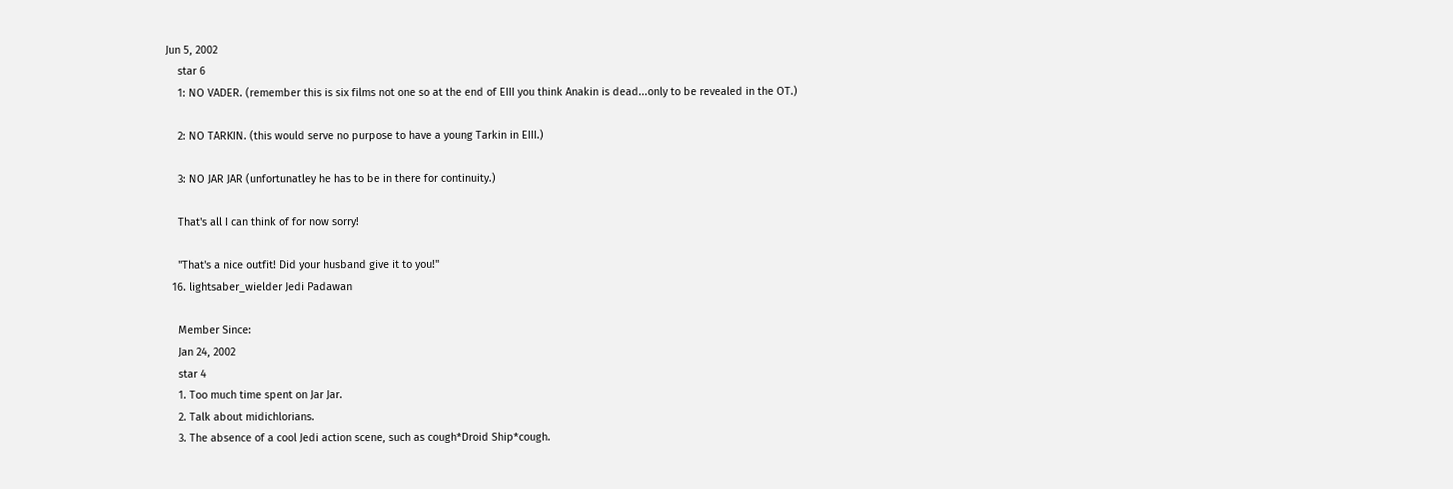Jun 5, 2002
    star 6
    1: NO VADER. (remember this is six films not one so at the end of EIII you think Anakin is dead...only to be revealed in the OT.)

    2: NO TARKIN. (this would serve no purpose to have a young Tarkin in EIII.)

    3: NO JAR JAR (unfortunatley he has to be in there for continuity.)

    That's all I can think of for now sorry!

    "That's a nice outfit! Did your husband give it to you!"
  16. lightsaber_wielder Jedi Padawan

    Member Since:
    Jan 24, 2002
    star 4
    1. Too much time spent on Jar Jar.
    2. Talk about midichlorians.
    3. The absence of a cool Jedi action scene, such as cough*Droid Ship*cough.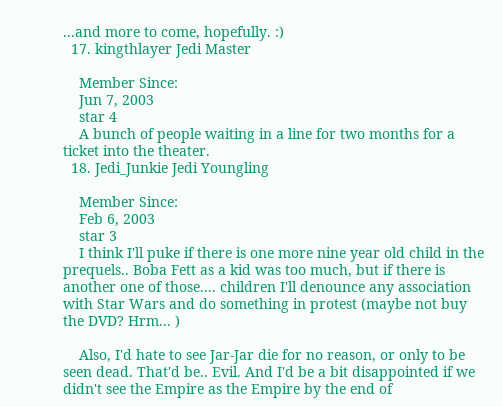...and more to come, hopefully. :)
  17. kingthlayer Jedi Master

    Member Since:
    Jun 7, 2003
    star 4
    A bunch of people waiting in a line for two months for a ticket into the theater.
  18. Jedi_Junkie Jedi Youngling

    Member Since:
    Feb 6, 2003
    star 3
    I think I'll puke if there is one more nine year old child in the prequels.. Boba Fett as a kid was too much, but if there is another one of those.... children I'll denounce any association with Star Wars and do something in protest (maybe not buy the DVD? Hrm... )

    Also, I'd hate to see Jar-Jar die for no reason, or only to be seen dead. That'd be.. Evil. And I'd be a bit disappointed if we didn't see the Empire as the Empire by the end of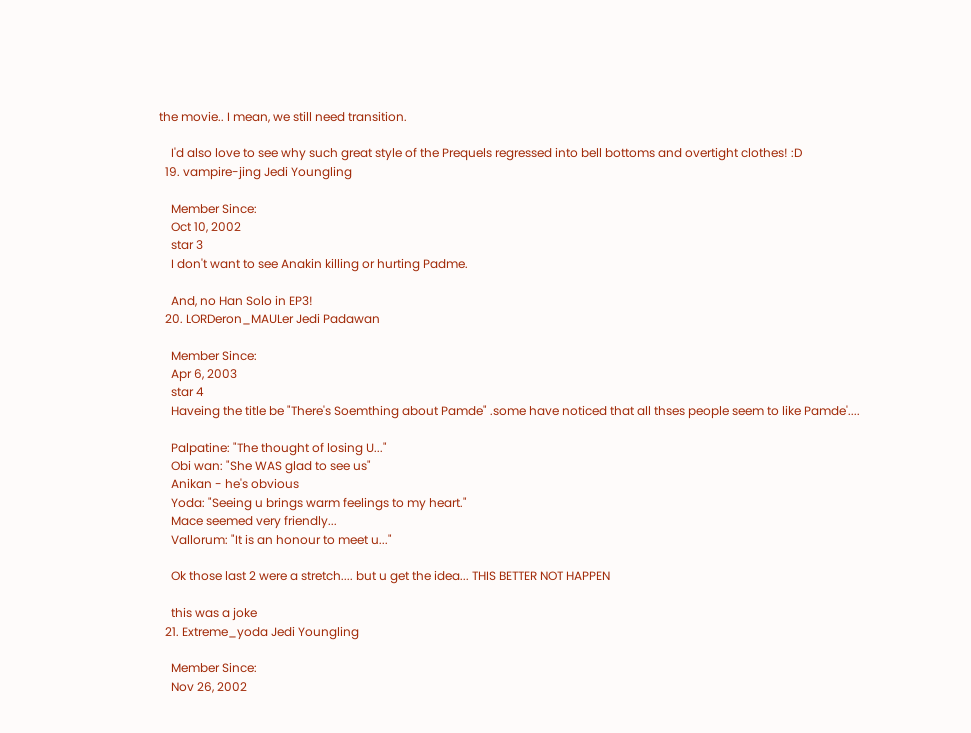the movie.. I mean, we still need transition.

    I'd also love to see why such great style of the Prequels regressed into bell bottoms and overtight clothes! :D
  19. vampire-jing Jedi Youngling

    Member Since:
    Oct 10, 2002
    star 3
    I don't want to see Anakin killing or hurting Padme.

    And, no Han Solo in EP3!
  20. LORDeron_MAULer Jedi Padawan

    Member Since:
    Apr 6, 2003
    star 4
    Haveing the title be "There's Soemthing about Pamde" .some have noticed that all thses people seem to like Pamde'....

    Palpatine: "The thought of losing U..."
    Obi wan: "She WAS glad to see us"
    Anikan - he's obvious
    Yoda: "Seeing u brings warm feelings to my heart."
    Mace seemed very friendly...
    Vallorum: "It is an honour to meet u..."

    Ok those last 2 were a stretch.... but u get the idea... THIS BETTER NOT HAPPEN

    this was a joke
  21. Extreme_yoda Jedi Youngling

    Member Since:
    Nov 26, 2002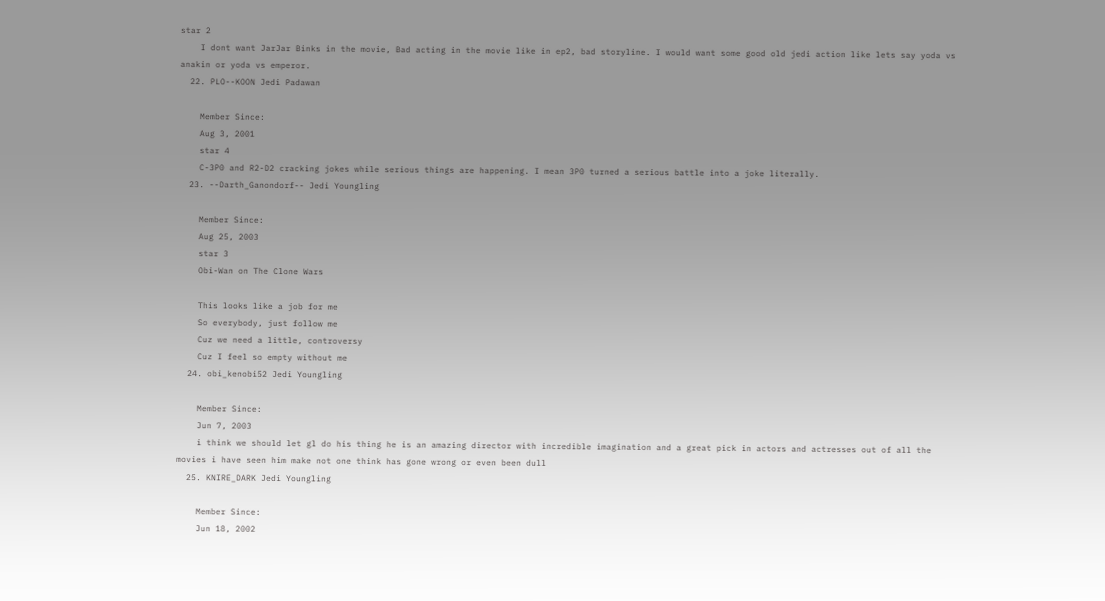star 2
    I dont want JarJar Binks in the movie, Bad acting in the movie like in ep2, bad storyline. I would want some good old jedi action like lets say yoda vs anakin or yoda vs emperor.
  22. PLO--KOON Jedi Padawan

    Member Since:
    Aug 3, 2001
    star 4
    C-3P0 and R2-D2 cracking jokes while serious things are happening. I mean 3P0 turned a serious battle into a joke literally.
  23. --Darth_Ganondorf-- Jedi Youngling

    Member Since:
    Aug 25, 2003
    star 3
    Obi-Wan on The Clone Wars

    This looks like a job for me
    So everybody, just follow me
    Cuz we need a little, controversy
    Cuz I feel so empty without me
  24. obi_kenobi52 Jedi Youngling

    Member Since:
    Jun 7, 2003
    i think we should let gl do his thing he is an amazing director with incredible imagination and a great pick in actors and actresses out of all the movies i have seen him make not one think has gone wrong or even been dull
  25. KNIRE_DARK Jedi Youngling

    Member Since:
    Jun 18, 2002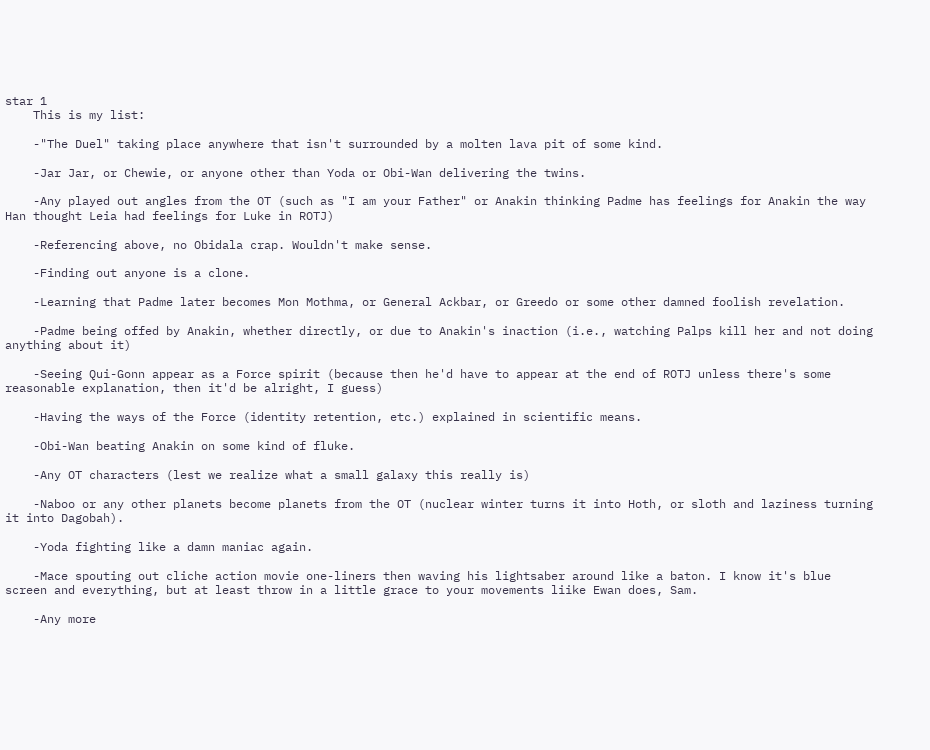star 1
    This is my list:

    -"The Duel" taking place anywhere that isn't surrounded by a molten lava pit of some kind.

    -Jar Jar, or Chewie, or anyone other than Yoda or Obi-Wan delivering the twins.

    -Any played out angles from the OT (such as "I am your Father" or Anakin thinking Padme has feelings for Anakin the way Han thought Leia had feelings for Luke in ROTJ)

    -Referencing above, no Obidala crap. Wouldn't make sense.

    -Finding out anyone is a clone.

    -Learning that Padme later becomes Mon Mothma, or General Ackbar, or Greedo or some other damned foolish revelation.

    -Padme being offed by Anakin, whether directly, or due to Anakin's inaction (i.e., watching Palps kill her and not doing anything about it)

    -Seeing Qui-Gonn appear as a Force spirit (because then he'd have to appear at the end of ROTJ unless there's some reasonable explanation, then it'd be alright, I guess)

    -Having the ways of the Force (identity retention, etc.) explained in scientific means.

    -Obi-Wan beating Anakin on some kind of fluke.

    -Any OT characters (lest we realize what a small galaxy this really is)

    -Naboo or any other planets become planets from the OT (nuclear winter turns it into Hoth, or sloth and laziness turning it into Dagobah).

    -Yoda fighting like a damn maniac again.

    -Mace spouting out cliche action movie one-liners then waving his lightsaber around like a baton. I know it's blue screen and everything, but at least throw in a little grace to your movements liike Ewan does, Sam.

    -Any more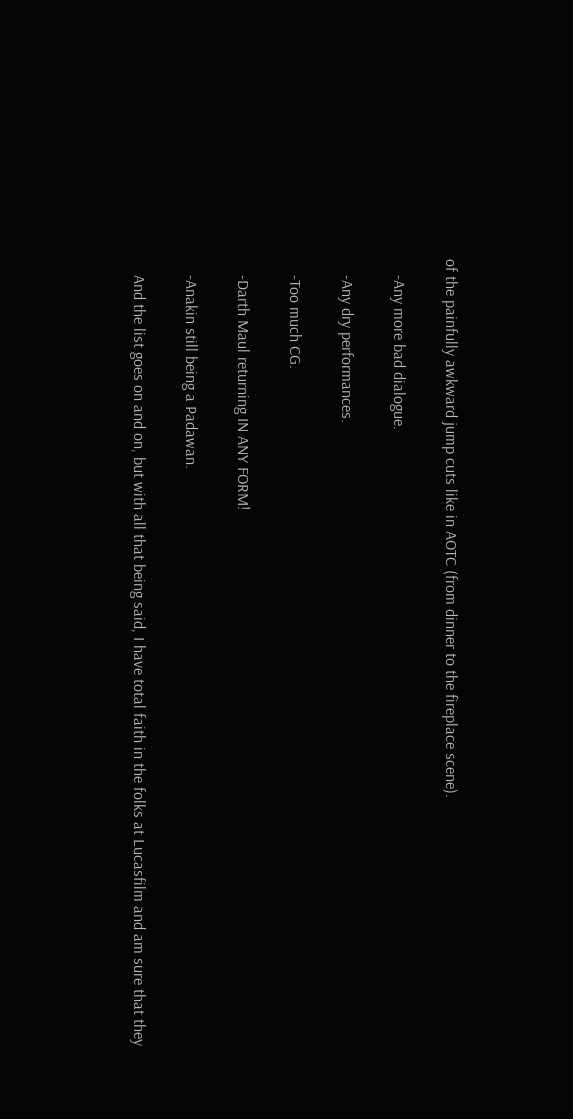of the painfully awkward jump cuts like in AOTC (from dinner to the fireplace scene).

    -Any more bad dialogue.

    -Any dry performances.

    -Too much CG.

    -Darth Maul returning IN ANY FORM!

    -Anakin still being a Padawan.

    And the list goes on and on, but with all that being said, I have total faith in the folks at Lucasfilm and am sure that they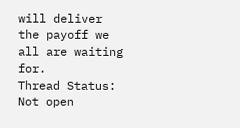will deliver the payoff we all are waiting for.
Thread Status:
Not open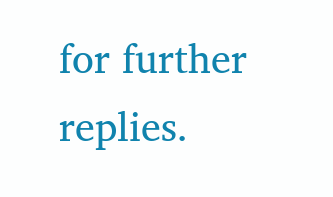for further replies.